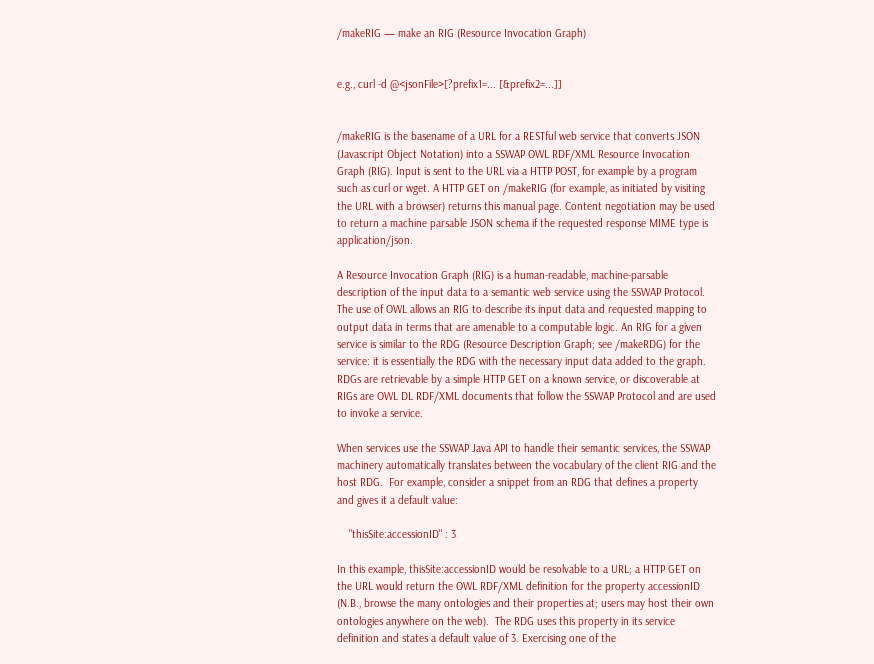/makeRIG — make an RIG (Resource Invocation Graph)


e.g., curl -d @<jsonFile>[?prefix1=... [&prefix2=...]]


/makeRIG is the basename of a URL for a RESTful web service that converts JSON (Javascript Object Notation) into a SSWAP OWL RDF/XML Resource Invocation Graph (RIG). Input is sent to the URL via a HTTP POST, for example by a program such as curl or wget. A HTTP GET on /makeRIG (for example, as initiated by visiting the URL with a browser) returns this manual page. Content negotiation may be used to return a machine parsable JSON schema if the requested response MIME type is application/json.

A Resource Invocation Graph (RIG) is a human-readable, machine-parsable description of the input data to a semantic web service using the SSWAP Protocol. The use of OWL allows an RIG to describe its input data and requested mapping to output data in terms that are amenable to a computable logic. An RIG for a given service is similar to the RDG (Resource Description Graph; see /makeRDG) for the service: it is essentially the RDG with the necessary input data added to the graph. RDGs are retrievable by a simple HTTP GET on a known service, or discoverable at  RIGs are OWL DL RDF/XML documents that follow the SSWAP Protocol and are used to invoke a service.

When services use the SSWAP Java API to handle their semantic services, the SSWAP machinery automatically translates between the vocabulary of the client RIG and the host RDG.  For example, consider a snippet from an RDG that defines a property and gives it a default value:

    "thisSite:accessionID" : 3

In this example, thisSite:accessionID would be resolvable to a URL; a HTTP GET on the URL would return the OWL RDF/XML definition for the property accessionID (N.B., browse the many ontologies and their properties at; users may host their own ontologies anywhere on the web).  The RDG uses this property in its service definition and states a default value of 3. Exercising one of the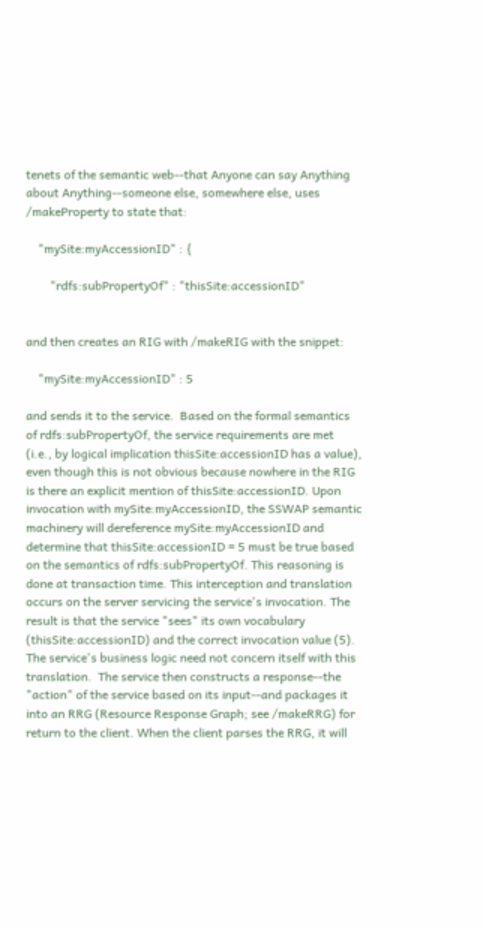tenets of the semantic web--that Anyone can say Anything about Anything--someone else, somewhere else, uses /makeProperty to state that:

    "mySite:myAccessionID" : {

        "rdfs:subPropertyOf" : "thisSite:accessionID"


and then creates an RIG with /makeRIG with the snippet:

    "mySite:myAccessionID" : 5

and sends it to the service.  Based on the formal semantics of rdfs:subPropertyOf, the service requirements are met (i.e., by logical implication thisSite:accessionID has a value), even though this is not obvious because nowhere in the RIG is there an explicit mention of thisSite:accessionID. Upon invocation with mySite:myAccessionID, the SSWAP semantic machinery will dereference mySite:myAccessionID and determine that thisSite:accessionID = 5 must be true based on the semantics of rdfs:subPropertyOf. This reasoning is done at transaction time. This interception and translation occurs on the server servicing the service's invocation. The result is that the service "sees" its own vocabulary (thisSite:accessionID) and the correct invocation value (5).  The service's business logic need not concern itself with this translation.  The service then constructs a response--the "action" of the service based on its input--and packages it into an RRG (Resource Response Graph; see /makeRRG) for return to the client. When the client parses the RRG, it will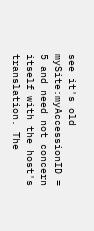see it's old mySite:myAccessionID = 5 and need not concern itself with the host's translation. The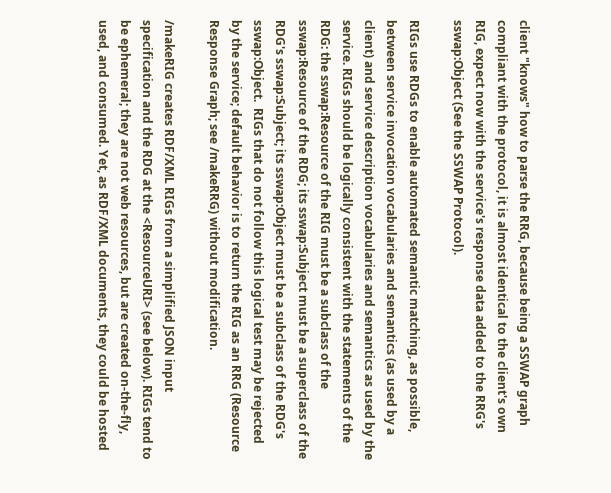client "knows" how to parse the RRG, because being a SSWAP graph compliant with the protocol, it is almost identical to the client's own RIG, expect now with the service's response data added to the RRG's sswap:Object (See the SSWAP Protocol).

RIGs use RDGs to enable automated semantic matching, as possible, between service invocation vocabularies and semantics (as used by a client) and service description vocabularies and semantics as used by the service. RIGs should be logically consistent with the statements of the RDG: the sswap:Resource of the RIG must be a subclass of the sswap:Resource of the RDG; its sswap:Subject must be a superclass of the RDG's sswap:Subject; its sswap:Object must be a subclass of the RDG's sswap:Object.  RIGs that do not follow this logical test may be rejected by the service; default behavior is to return the RIG as an RRG (Resource Response Graph; see /makeRRG) without modification.

/makeRIG creates RDF/XML RIGs from a simplified JSON input specification and the RDG at the <ResourceURI> (see below). RIGs tend to be ephemeral; they are not web resources, but are created on-the-fly, used, and consumed. Yet, as RDF/XML documents, they could be hosted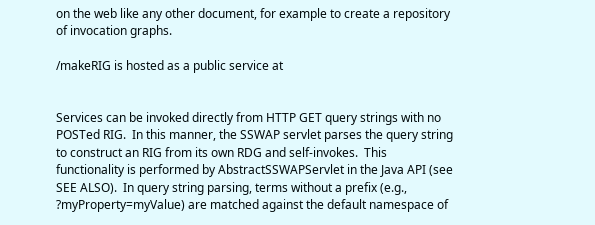on the web like any other document, for example to create a repository of invocation graphs.

/makeRIG is hosted as a public service at


Services can be invoked directly from HTTP GET query strings with no POSTed RIG.  In this manner, the SSWAP servlet parses the query string to construct an RIG from its own RDG and self-invokes.  This functionality is performed by AbstractSSWAPServlet in the Java API (see SEE ALSO).  In query string parsing, terms without a prefix (e.g., ?myProperty=myValue) are matched against the default namespace of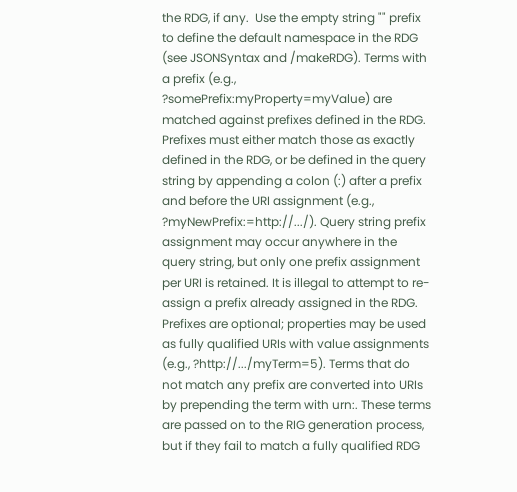the RDG, if any.  Use the empty string "" prefix to define the default namespace in the RDG (see JSONSyntax and /makeRDG). Terms with a prefix (e.g., ?somePrefix:myProperty=myValue) are matched against prefixes defined in the RDG. Prefixes must either match those as exactly defined in the RDG, or be defined in the query string by appending a colon (:) after a prefix and before the URI assignment (e.g., ?myNewPrefix:=http://.../). Query string prefix assignment may occur anywhere in the query string, but only one prefix assignment per URI is retained. It is illegal to attempt to re-assign a prefix already assigned in the RDG. Prefixes are optional; properties may be used as fully qualified URIs with value assignments (e.g., ?http://.../myTerm=5). Terms that do not match any prefix are converted into URIs by prepending the term with urn:. These terms are passed on to the RIG generation process, but if they fail to match a fully qualified RDG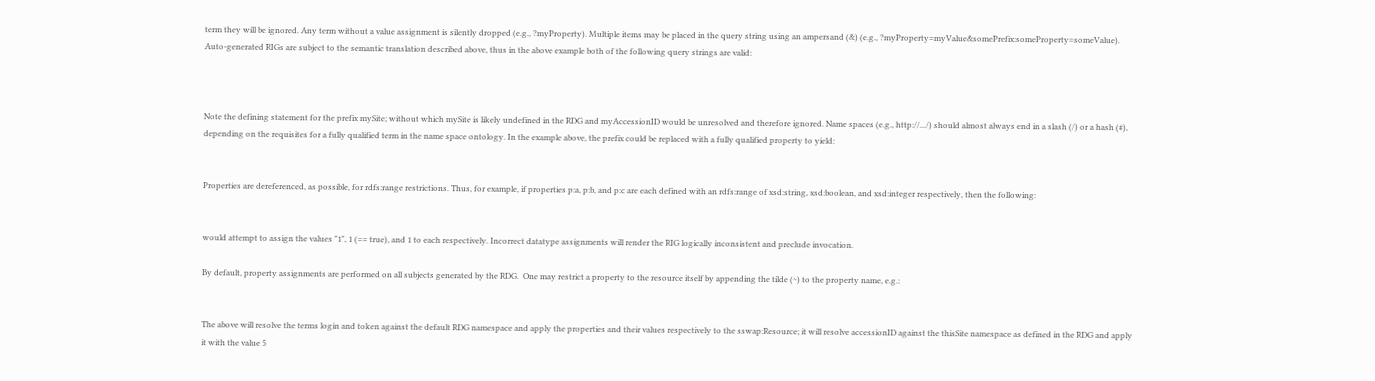term they will be ignored. Any term without a value assignment is silently dropped (e.g., ?myProperty). Multiple items may be placed in the query string using an ampersand (&) (e.g., ?myProperty=myValue&somePrefix:someProperty=someValue). Auto-generated RIGs are subject to the semantic translation described above, thus in the above example both of the following query strings are valid:



Note the defining statement for the prefix mySite; without which mySite is likely undefined in the RDG and myAccessionID would be unresolved and therefore ignored. Name spaces (e.g., http://.../) should almost always end in a slash (/) or a hash (#), depending on the requisites for a fully qualified term in the name space ontology. In the example above, the prefix could be replaced with a fully qualified property to yield:


Properties are dereferenced, as possible, for rdfs:range restrictions. Thus, for example, if properties p:a, p:b, and p:c are each defined with an rdfs:range of xsd:string, xsd:boolean, and xsd:integer respectively, then the following:


would attempt to assign the values "1", 1 (== true), and 1 to each respectively. Incorrect datatype assignments will render the RIG logically inconsistent and preclude invocation.

By default, property assignments are performed on all subjects generated by the RDG.  One may restrict a property to the resource itself by appending the tilde (~) to the property name, e.g.:


The above will resolve the terms login and token against the default RDG namespace and apply the properties and their values respectively to the sswap:Resource; it will resolve accessionID against the thisSite namespace as defined in the RDG and apply it with the value 5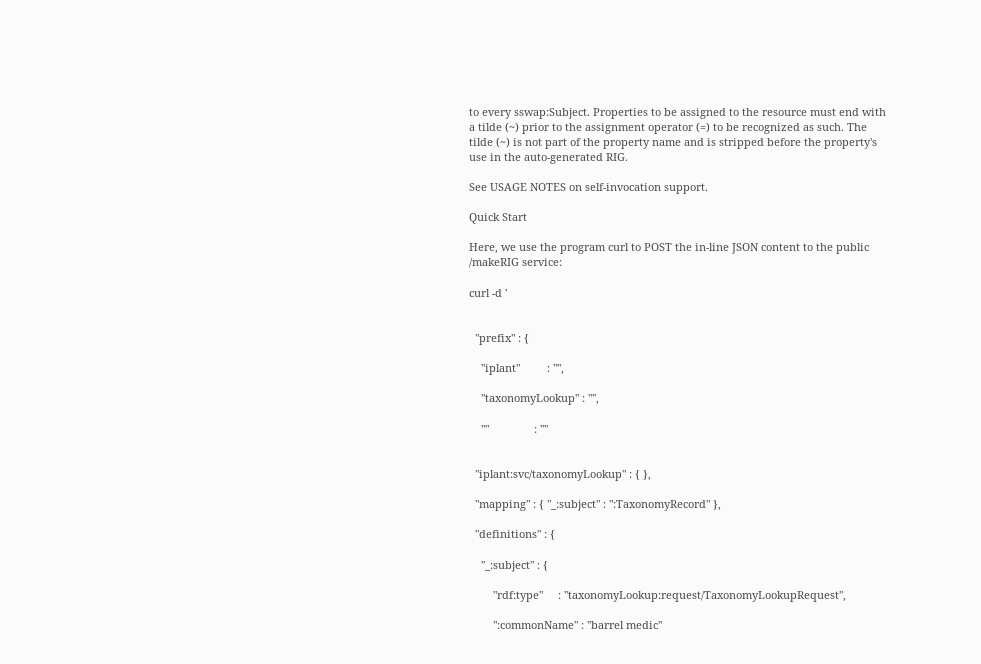to every sswap:Subject. Properties to be assigned to the resource must end with a tilde (~) prior to the assignment operator (=) to be recognized as such. The tilde (~) is not part of the property name and is stripped before the property's use in the auto-generated RIG.

See USAGE NOTES on self-invocation support.

Quick Start

Here, we use the program curl to POST the in-line JSON content to the public /makeRIG service:

curl -d '


  "prefix" : {

    "iplant"         : "",

    "taxonomyLookup" : "",

    ""               : ""


  "iplant:svc/taxonomyLookup" : { },

  "mapping" : { "_:subject" : ":TaxonomyRecord" },

  "definitions" : {

    "_:subject" : {

        "rdf:type"     : "taxonomyLookup:request/TaxonomyLookupRequest",

        ":commonName" : "barrel medic"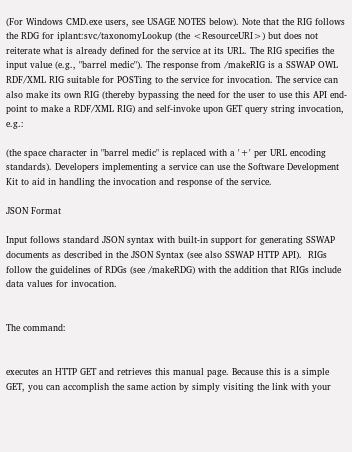(For Windows CMD.exe users, see USAGE NOTES below). Note that the RIG follows the RDG for iplant:svc/taxonomyLookup (the <ResourceURI>) but does not reiterate what is already defined for the service at its URL. The RIG specifies the input value (e.g., "barrel medic"). The response from /makeRIG is a SSWAP OWL RDF/XML RIG suitable for POSTing to the service for invocation. The service can also make its own RIG (thereby bypassing the need for the user to use this API end-point to make a RDF/XML RIG) and self-invoke upon GET query string invocation, e.g.:

(the space character in "barrel medic" is replaced with a '+' per URL encoding standards). Developers implementing a service can use the Software Development Kit to aid in handling the invocation and response of the service.

JSON Format

Input follows standard JSON syntax with built-in support for generating SSWAP documents as described in the JSON Syntax (see also SSWAP HTTP API).  RIGs follow the guidelines of RDGs (see /makeRDG) with the addition that RIGs include data values for invocation.


The command:


executes an HTTP GET and retrieves this manual page. Because this is a simple GET, you can accomplish the same action by simply visiting the link with your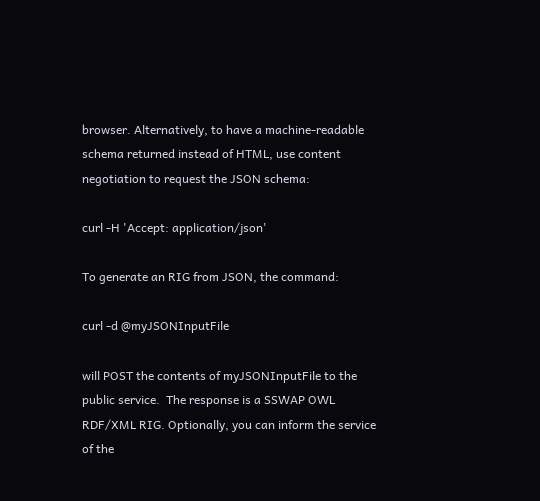browser. Alternatively, to have a machine-readable schema returned instead of HTML, use content negotiation to request the JSON schema:

curl -H 'Accept: application/json'

To generate an RIG from JSON, the command:

curl -d @myJSONInputFile

will POST the contents of myJSONInputFile to the public service.  The response is a SSWAP OWL RDF/XML RIG. Optionally, you can inform the service of the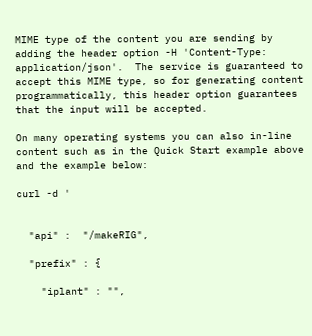MIME type of the content you are sending by adding the header option -H 'Content-Type: application/json'.  The service is guaranteed to accept this MIME type, so for generating content programmatically, this header option guarantees that the input will be accepted.

On many operating systems you can also in-line content such as in the Quick Start example above and the example below:

curl -d '


  "api" :  "/makeRIG",

  "prefix" : {

    "iplant" : "",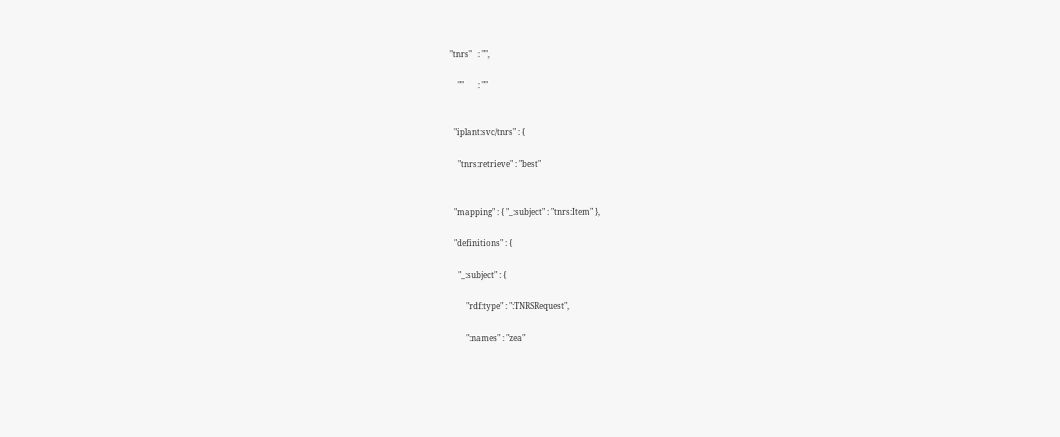"tnrs"   : "",

    ""       : ""


  "iplant:svc/tnrs" : {

    "tnrs:retrieve" : "best"


  "mapping" : { "_:subject" : "tnrs:Item" },

  "definitions" : {

    "_:subject" : {

        "rdf:type" : ":TNRSRequest",

        ":names" : "zea"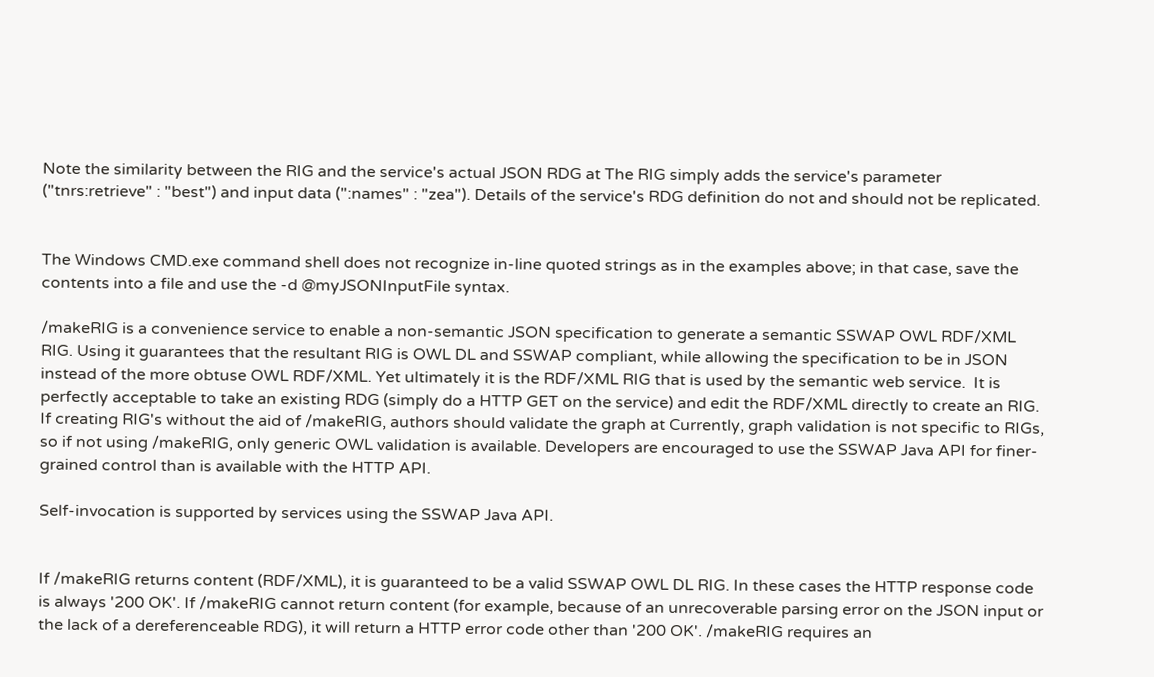Note the similarity between the RIG and the service's actual JSON RDG at The RIG simply adds the service's parameter ("tnrs:retrieve" : "best") and input data (":names" : "zea"). Details of the service's RDG definition do not and should not be replicated.


The Windows CMD.exe command shell does not recognize in-line quoted strings as in the examples above; in that case, save the contents into a file and use the -d @myJSONInputFile syntax.

/makeRIG is a convenience service to enable a non-semantic JSON specification to generate a semantic SSWAP OWL RDF/XML RIG. Using it guarantees that the resultant RIG is OWL DL and SSWAP compliant, while allowing the specification to be in JSON instead of the more obtuse OWL RDF/XML. Yet ultimately it is the RDF/XML RIG that is used by the semantic web service.  It is perfectly acceptable to take an existing RDG (simply do a HTTP GET on the service) and edit the RDF/XML directly to create an RIG.  If creating RIG's without the aid of /makeRIG, authors should validate the graph at Currently, graph validation is not specific to RIGs, so if not using /makeRIG, only generic OWL validation is available. Developers are encouraged to use the SSWAP Java API for finer-grained control than is available with the HTTP API.

Self-invocation is supported by services using the SSWAP Java API.


If /makeRIG returns content (RDF/XML), it is guaranteed to be a valid SSWAP OWL DL RIG. In these cases the HTTP response code is always '200 OK'. If /makeRIG cannot return content (for example, because of an unrecoverable parsing error on the JSON input or the lack of a dereferenceable RDG), it will return a HTTP error code other than '200 OK'. /makeRIG requires an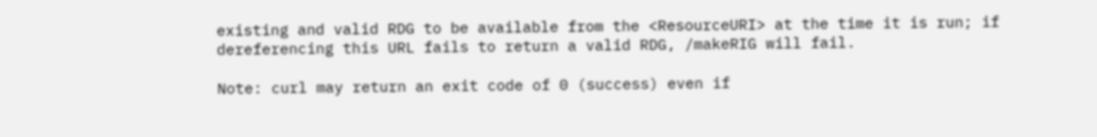existing and valid RDG to be available from the <ResourceURI> at the time it is run; if dereferencing this URL fails to return a valid RDG, /makeRIG will fail.

Note: curl may return an exit code of 0 (success) even if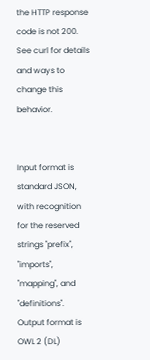the HTTP response code is not 200. See curl for details and ways to change this behavior.


Input format is standard JSON, with recognition for the reserved strings "prefix", "imports", "mapping", and "definitions". Output format is OWL 2 (DL)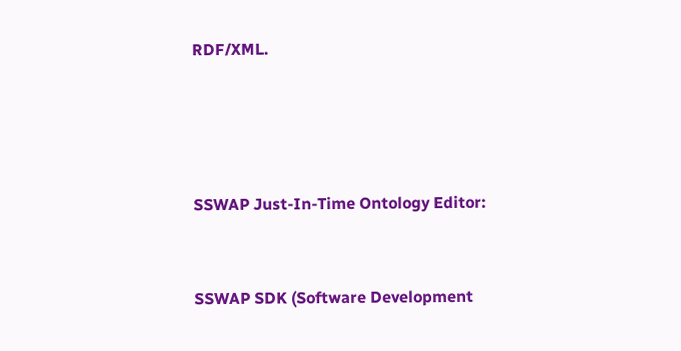RDF/XML.




SSWAP Just-In-Time Ontology Editor:


SSWAP SDK (Software Development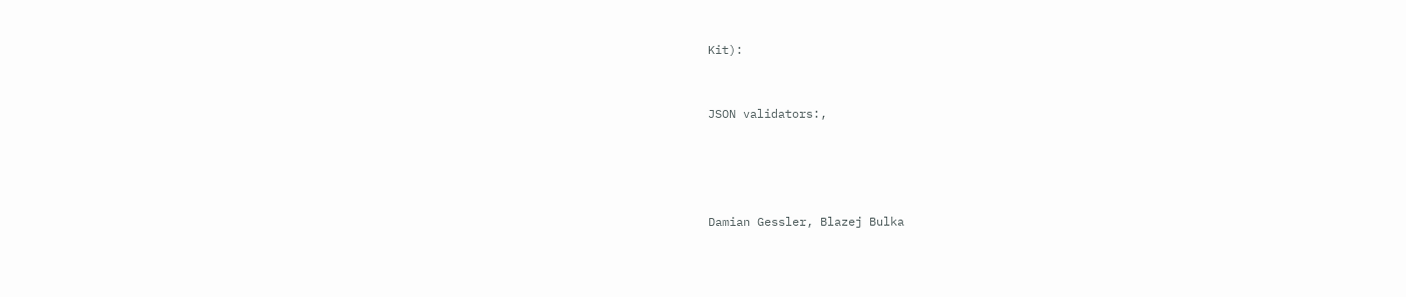Kit):


JSON validators:,




Damian Gessler, Blazej Bulka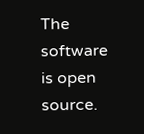The software is open source.